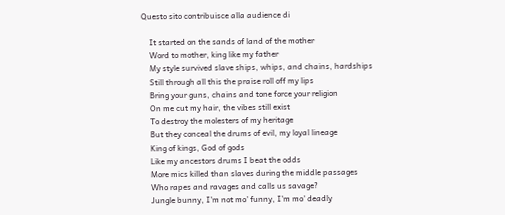Questo sito contribuisce alla audience di

    It started on the sands of land of the mother
    Word to mother, king like my father
    My style survived slave ships, whips, and chains, hardships
    Still through all this the praise roll off my lips
    Bring your guns, chains and tone force your religion
    On me cut my hair, the vibes still exist
    To destroy the molesters of my heritage
    But they conceal the drums of evil, my loyal lineage
    King of kings, God of gods
    Like my ancestors drums I beat the odds
    More mics killed than slaves during the middle passages
    Who rapes and ravages and calls us savage?
    Jungle bunny, I'm not mo' funny, I'm mo' deadly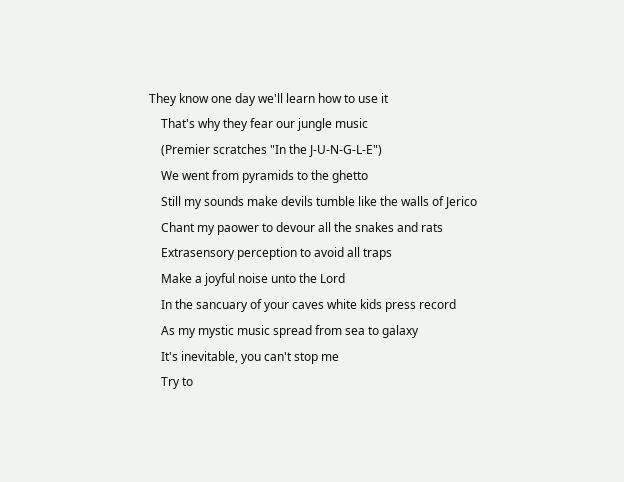They know one day we'll learn how to use it
    That's why they fear our jungle music
    (Premier scratches "In the J-U-N-G-L-E")
    We went from pyramids to the ghetto
    Still my sounds make devils tumble like the walls of Jerico
    Chant my paower to devour all the snakes and rats
    Extrasensory perception to avoid all traps
    Make a joyful noise unto the Lord
    In the sancuary of your caves white kids press record
    As my mystic music spread from sea to galaxy
    It's inevitable, you can't stop me
    Try to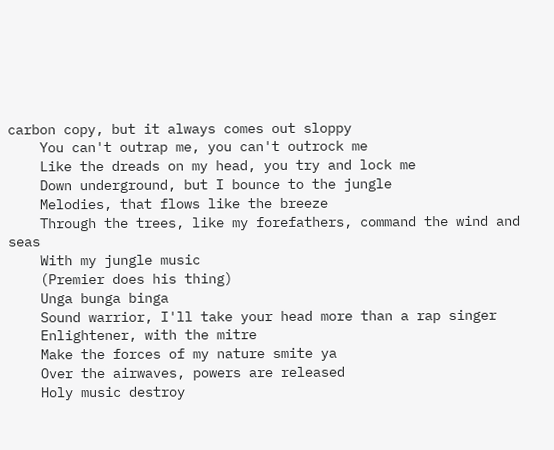carbon copy, but it always comes out sloppy
    You can't outrap me, you can't outrock me
    Like the dreads on my head, you try and lock me
    Down underground, but I bounce to the jungle
    Melodies, that flows like the breeze
    Through the trees, like my forefathers, command the wind and seas
    With my jungle music
    (Premier does his thing)
    Unga bunga binga
    Sound warrior, I'll take your head more than a rap singer
    Enlightener, with the mitre
    Make the forces of my nature smite ya
    Over the airwaves, powers are released
    Holy music destroy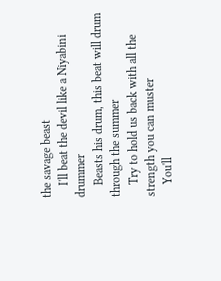the savage beast
    I'll beat the devil like a Niyabini drummer
    Beasts his drum, this beat will drum through the summer
    Try to hold us back with all the strength you can muster
    You'll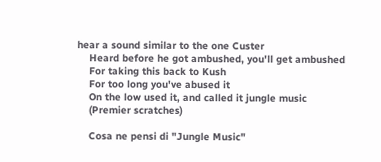hear a sound similar to the one Custer
    Heard before he got ambushed, you'll get ambushed
    For taking this back to Kush
    For too long you've abused it
    On the low used it, and called it jungle music
    (Premier scratches)

    Cosa ne pensi di "Jungle Music"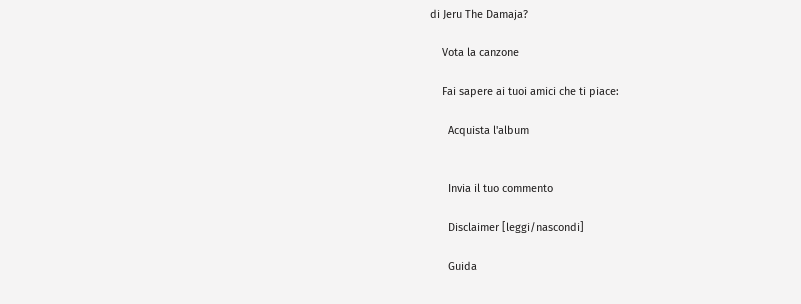di Jeru The Damaja?

    Vota la canzone

    Fai sapere ai tuoi amici che ti piace:

      Acquista l'album


      Invia il tuo commento

      Disclaimer [leggi/nascondi]

      Guida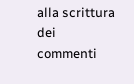alla scrittura dei commenti